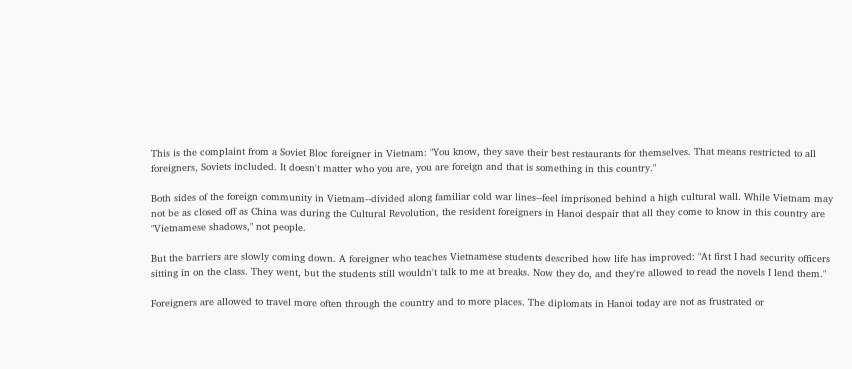This is the complaint from a Soviet Bloc foreigner in Vietnam: "You know, they save their best restaurants for themselves. That means restricted to all foreigners, Soviets included. It doesn't matter who you are, you are foreign and that is something in this country."

Both sides of the foreign community in Vietnam--divided along familiar cold war lines--feel imprisoned behind a high cultural wall. While Vietnam may not be as closed off as China was during the Cultural Revolution, the resident foreigners in Hanoi despair that all they come to know in this country are "Vietnamese shadows," not people.

But the barriers are slowly coming down. A foreigner who teaches Vietnamese students described how life has improved: "At first I had security officers sitting in on the class. They went, but the students still wouldn't talk to me at breaks. Now they do, and they're allowed to read the novels I lend them."

Foreigners are allowed to travel more often through the country and to more places. The diplomats in Hanoi today are not as frustrated or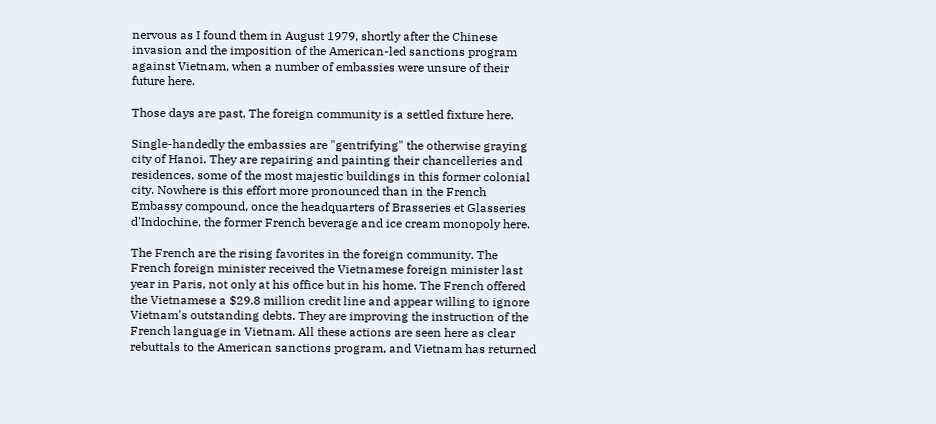nervous as I found them in August 1979, shortly after the Chinese invasion and the imposition of the American-led sanctions program against Vietnam, when a number of embassies were unsure of their future here.

Those days are past. The foreign community is a settled fixture here.

Single-handedly the embassies are "gentrifying" the otherwise graying city of Hanoi. They are repairing and painting their chancelleries and residences, some of the most majestic buildings in this former colonial city. Nowhere is this effort more pronounced than in the French Embassy compound, once the headquarters of Brasseries et Glasseries d'Indochine, the former French beverage and ice cream monopoly here.

The French are the rising favorites in the foreign community. The French foreign minister received the Vietnamese foreign minister last year in Paris, not only at his office but in his home. The French offered the Vietnamese a $29.8 million credit line and appear willing to ignore Vietnam's outstanding debts. They are improving the instruction of the French language in Vietnam. All these actions are seen here as clear rebuttals to the American sanctions program, and Vietnam has returned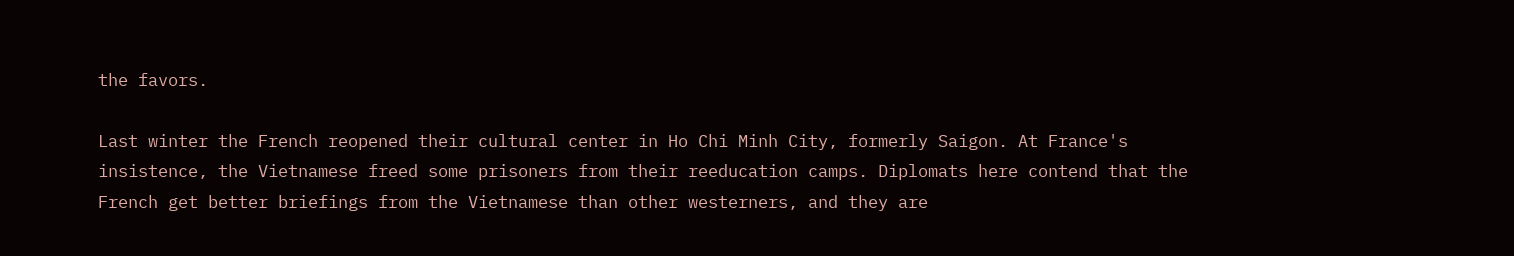the favors.

Last winter the French reopened their cultural center in Ho Chi Minh City, formerly Saigon. At France's insistence, the Vietnamese freed some prisoners from their reeducation camps. Diplomats here contend that the French get better briefings from the Vietnamese than other westerners, and they are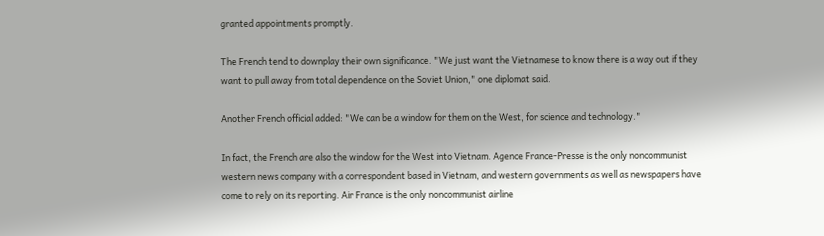granted appointments promptly.

The French tend to downplay their own significance. "We just want the Vietnamese to know there is a way out if they want to pull away from total dependence on the Soviet Union," one diplomat said.

Another French official added: "We can be a window for them on the West, for science and technology."

In fact, the French are also the window for the West into Vietnam. Agence France-Presse is the only noncommunist western news company with a correspondent based in Vietnam, and western governments as well as newspapers have come to rely on its reporting. Air France is the only noncommunist airline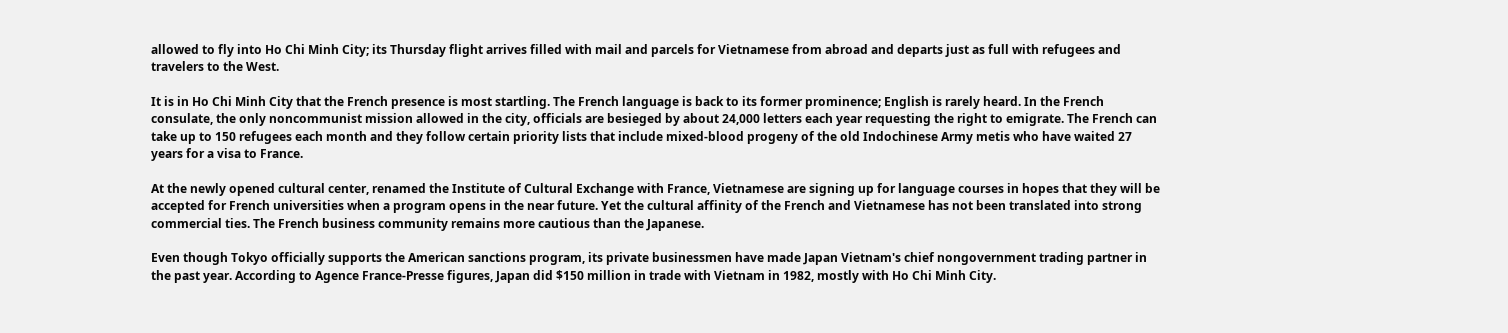allowed to fly into Ho Chi Minh City; its Thursday flight arrives filled with mail and parcels for Vietnamese from abroad and departs just as full with refugees and travelers to the West.

It is in Ho Chi Minh City that the French presence is most startling. The French language is back to its former prominence; English is rarely heard. In the French consulate, the only noncommunist mission allowed in the city, officials are besieged by about 24,000 letters each year requesting the right to emigrate. The French can take up to 150 refugees each month and they follow certain priority lists that include mixed-blood progeny of the old Indochinese Army metis who have waited 27 years for a visa to France.

At the newly opened cultural center, renamed the Institute of Cultural Exchange with France, Vietnamese are signing up for language courses in hopes that they will be accepted for French universities when a program opens in the near future. Yet the cultural affinity of the French and Vietnamese has not been translated into strong commercial ties. The French business community remains more cautious than the Japanese.

Even though Tokyo officially supports the American sanctions program, its private businessmen have made Japan Vietnam's chief nongovernment trading partner in the past year. According to Agence France-Presse figures, Japan did $150 million in trade with Vietnam in 1982, mostly with Ho Chi Minh City.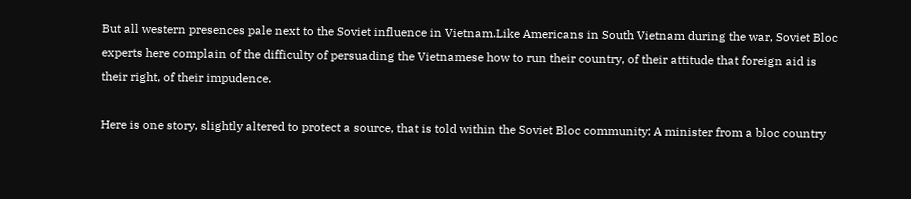But all western presences pale next to the Soviet influence in Vietnam.Like Americans in South Vietnam during the war, Soviet Bloc experts here complain of the difficulty of persuading the Vietnamese how to run their country, of their attitude that foreign aid is their right, of their impudence.

Here is one story, slightly altered to protect a source, that is told within the Soviet Bloc community: A minister from a bloc country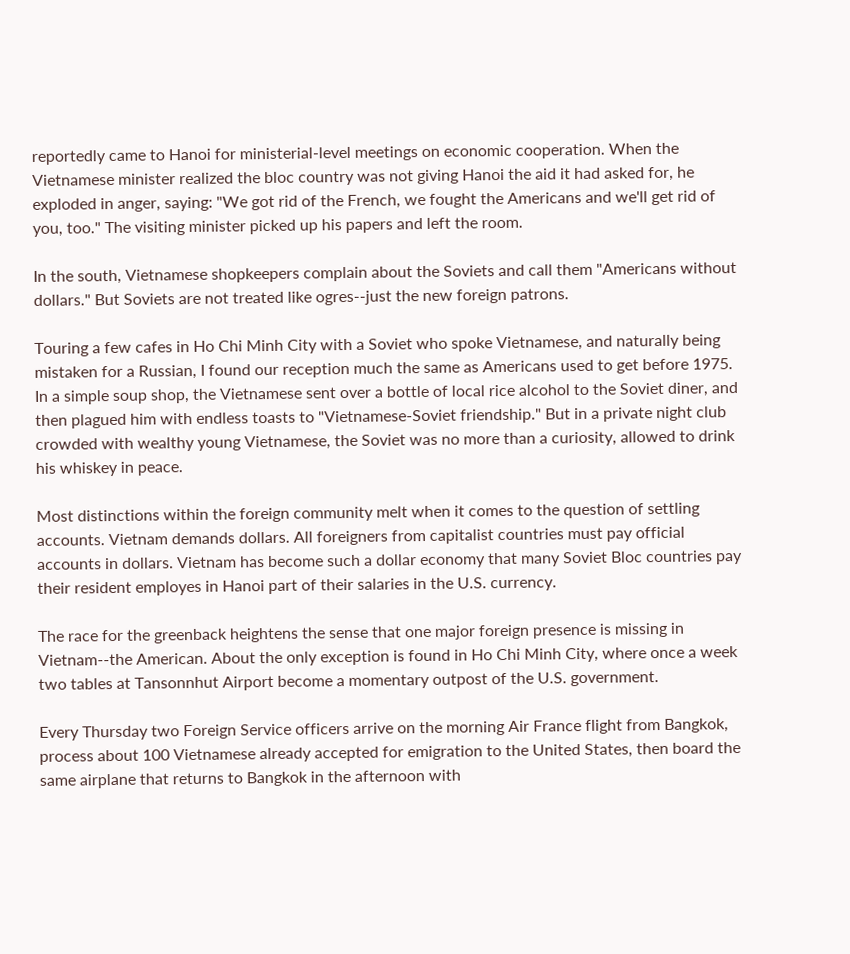reportedly came to Hanoi for ministerial-level meetings on economic cooperation. When the Vietnamese minister realized the bloc country was not giving Hanoi the aid it had asked for, he exploded in anger, saying: "We got rid of the French, we fought the Americans and we'll get rid of you, too." The visiting minister picked up his papers and left the room.

In the south, Vietnamese shopkeepers complain about the Soviets and call them "Americans without dollars." But Soviets are not treated like ogres--just the new foreign patrons.

Touring a few cafes in Ho Chi Minh City with a Soviet who spoke Vietnamese, and naturally being mistaken for a Russian, I found our reception much the same as Americans used to get before 1975. In a simple soup shop, the Vietnamese sent over a bottle of local rice alcohol to the Soviet diner, and then plagued him with endless toasts to "Vietnamese-Soviet friendship." But in a private night club crowded with wealthy young Vietnamese, the Soviet was no more than a curiosity, allowed to drink his whiskey in peace.

Most distinctions within the foreign community melt when it comes to the question of settling accounts. Vietnam demands dollars. All foreigners from capitalist countries must pay official accounts in dollars. Vietnam has become such a dollar economy that many Soviet Bloc countries pay their resident employes in Hanoi part of their salaries in the U.S. currency.

The race for the greenback heightens the sense that one major foreign presence is missing in Vietnam--the American. About the only exception is found in Ho Chi Minh City, where once a week two tables at Tansonnhut Airport become a momentary outpost of the U.S. government.

Every Thursday two Foreign Service officers arrive on the morning Air France flight from Bangkok, process about 100 Vietnamese already accepted for emigration to the United States, then board the same airplane that returns to Bangkok in the afternoon with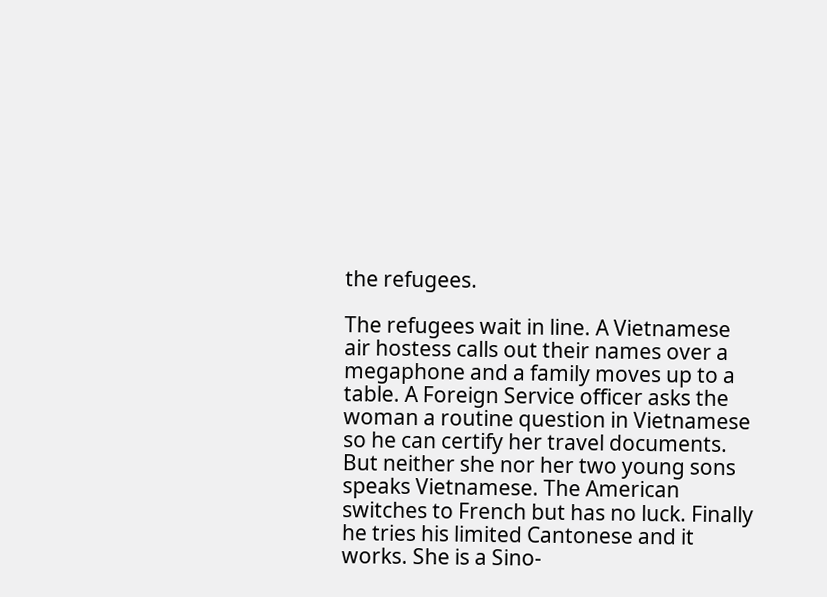the refugees.

The refugees wait in line. A Vietnamese air hostess calls out their names over a megaphone and a family moves up to a table. A Foreign Service officer asks the woman a routine question in Vietnamese so he can certify her travel documents. But neither she nor her two young sons speaks Vietnamese. The American switches to French but has no luck. Finally he tries his limited Cantonese and it works. She is a Sino-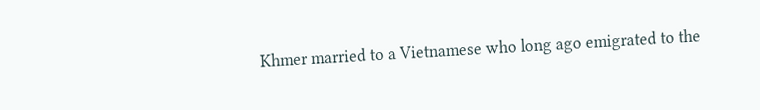Khmer married to a Vietnamese who long ago emigrated to the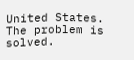United States. The problem is solved.